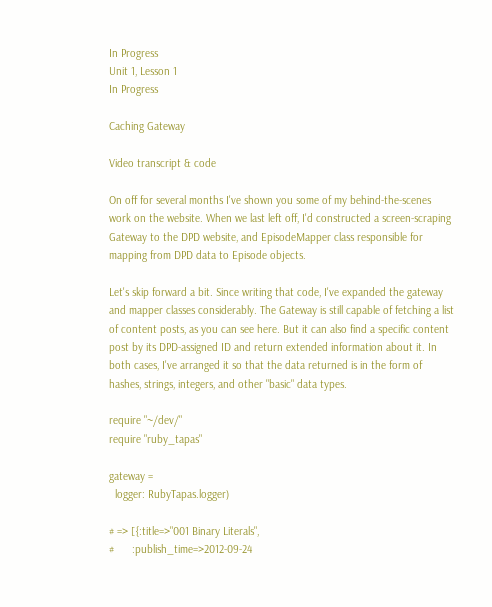In Progress
Unit 1, Lesson 1
In Progress

Caching Gateway

Video transcript & code

On off for several months I've shown you some of my behind-the-scenes work on the website. When we last left off, I'd constructed a screen-scraping Gateway to the DPD website, and EpisodeMapper class responsible for mapping from DPD data to Episode objects.

Let's skip forward a bit. Since writing that code, I've expanded the gateway and mapper classes considerably. The Gateway is still capable of fetching a list of content posts, as you can see here. But it can also find a specific content post by its DPD-assigned ID and return extended information about it. In both cases, I've arranged it so that the data returned is in the form of hashes, strings, integers, and other "basic" data types.

require "~/dev/"
require "ruby_tapas"

gateway =
  logger: RubyTapas.logger)

# => [{:title=>"001 Binary Literals",
#      :publish_time=>2012-09-24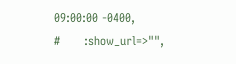09:00:00 -0400,
#      :show_url=>"",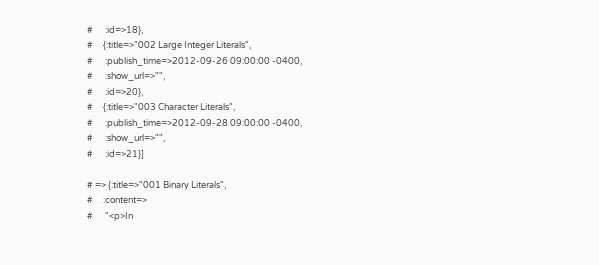#      :id=>18},
#     {:title=>"002 Large Integer Literals",
#      :publish_time=>2012-09-26 09:00:00 -0400,
#      :show_url=>"",
#      :id=>20},
#     {:title=>"003 Character Literals",
#      :publish_time=>2012-09-28 09:00:00 -0400,
#      :show_url=>"",
#      :id=>21}]

# => {:title=>"001 Binary Literals",
#     :content=>
#      "<p>In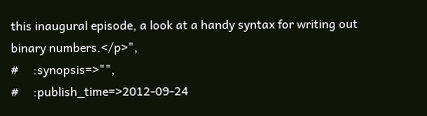this inaugural episode, a look at a handy syntax for writing out binary numbers.</p>",
#     :synopsis=>"",
#     :publish_time=>2012-09-24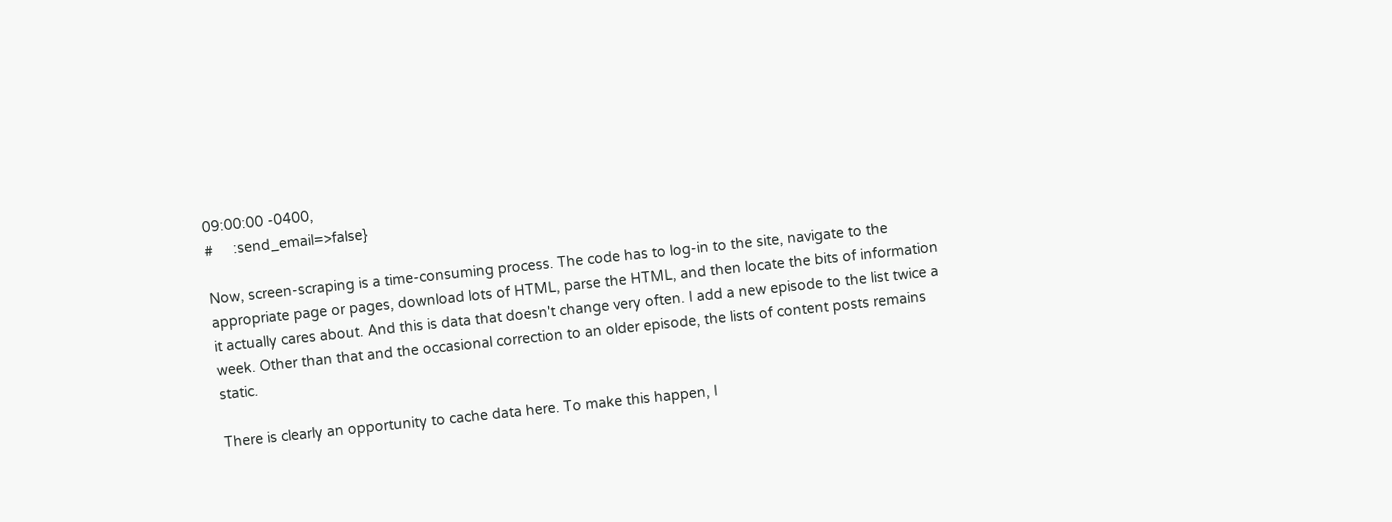09:00:00 -0400,
#     :send_email=>false}

Now, screen-scraping is a time-consuming process. The code has to log-in to the site, navigate to the appropriate page or pages, download lots of HTML, parse the HTML, and then locate the bits of information it actually cares about. And this is data that doesn't change very often. I add a new episode to the list twice a week. Other than that and the occasional correction to an older episode, the lists of content posts remains static.

There is clearly an opportunity to cache data here. To make this happen, I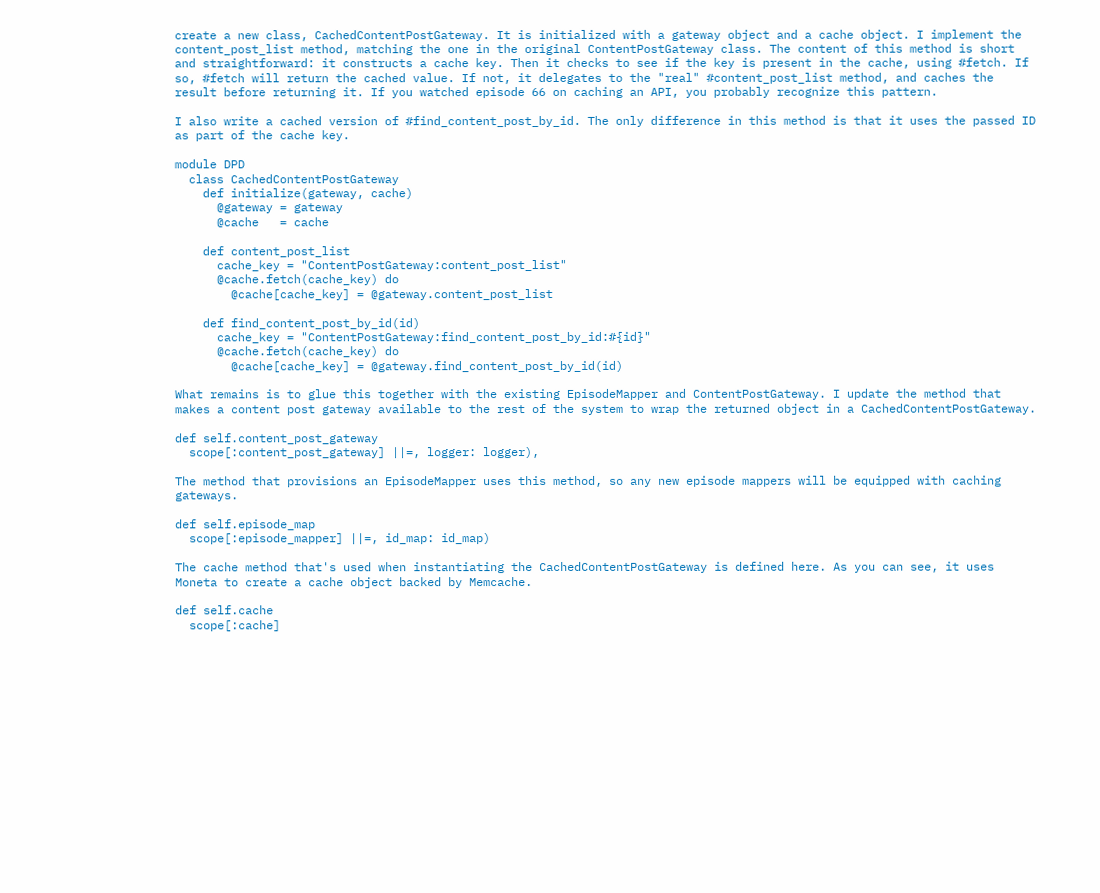create a new class, CachedContentPostGateway. It is initialized with a gateway object and a cache object. I implement the content_post_list method, matching the one in the original ContentPostGateway class. The content of this method is short and straightforward: it constructs a cache key. Then it checks to see if the key is present in the cache, using #fetch. If so, #fetch will return the cached value. If not, it delegates to the "real" #content_post_list method, and caches the result before returning it. If you watched episode 66 on caching an API, you probably recognize this pattern.

I also write a cached version of #find_content_post_by_id. The only difference in this method is that it uses the passed ID as part of the cache key.

module DPD
  class CachedContentPostGateway
    def initialize(gateway, cache)
      @gateway = gateway
      @cache   = cache

    def content_post_list
      cache_key = "ContentPostGateway:content_post_list"
      @cache.fetch(cache_key) do
        @cache[cache_key] = @gateway.content_post_list

    def find_content_post_by_id(id)
      cache_key = "ContentPostGateway:find_content_post_by_id:#{id}"
      @cache.fetch(cache_key) do
        @cache[cache_key] = @gateway.find_content_post_by_id(id)

What remains is to glue this together with the existing EpisodeMapper and ContentPostGateway. I update the method that makes a content post gateway available to the rest of the system to wrap the returned object in a CachedContentPostGateway.

def self.content_post_gateway
  scope[:content_post_gateway] ||=, logger: logger),

The method that provisions an EpisodeMapper uses this method, so any new episode mappers will be equipped with caching gateways.

def self.episode_map
  scope[:episode_mapper] ||=, id_map: id_map)

The cache method that's used when instantiating the CachedContentPostGateway is defined here. As you can see, it uses Moneta to create a cache object backed by Memcache.

def self.cache
  scope[:cache]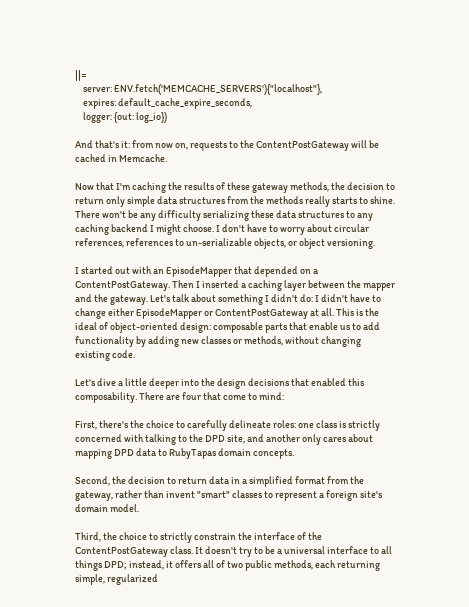||=
    server: ENV.fetch('MEMCACHE_SERVERS'){"localhost"},
    expires: default_cache_expire_seconds,
    logger: {out: log_io})

And that's it: from now on, requests to the ContentPostGateway will be cached in Memcache.

Now that I'm caching the results of these gateway methods, the decision to return only simple data structures from the methods really starts to shine. There won't be any difficulty serializing these data structures to any caching backend I might choose. I don't have to worry about circular references, references to un-serializable objects, or object versioning.

I started out with an EpisodeMapper that depended on a ContentPostGateway. Then I inserted a caching layer between the mapper and the gateway. Let's talk about something I didn't do: I didn't have to change either EpisodeMapper or ContentPostGateway at all. This is the ideal of object-oriented design: composable parts that enable us to add functionality by adding new classes or methods, without changing existing code.

Let's dive a little deeper into the design decisions that enabled this composability. There are four that come to mind:

First, there's the choice to carefully delineate roles: one class is strictly concerned with talking to the DPD site, and another only cares about mapping DPD data to RubyTapas domain concepts.

Second, the decision to return data in a simplified format from the gateway, rather than invent "smart" classes to represent a foreign site's domain model.

Third, the choice to strictly constrain the interface of the ContentPostGateway class. It doesn't try to be a universal interface to all things DPD; instead, it offers all of two public methods, each returning simple, regularized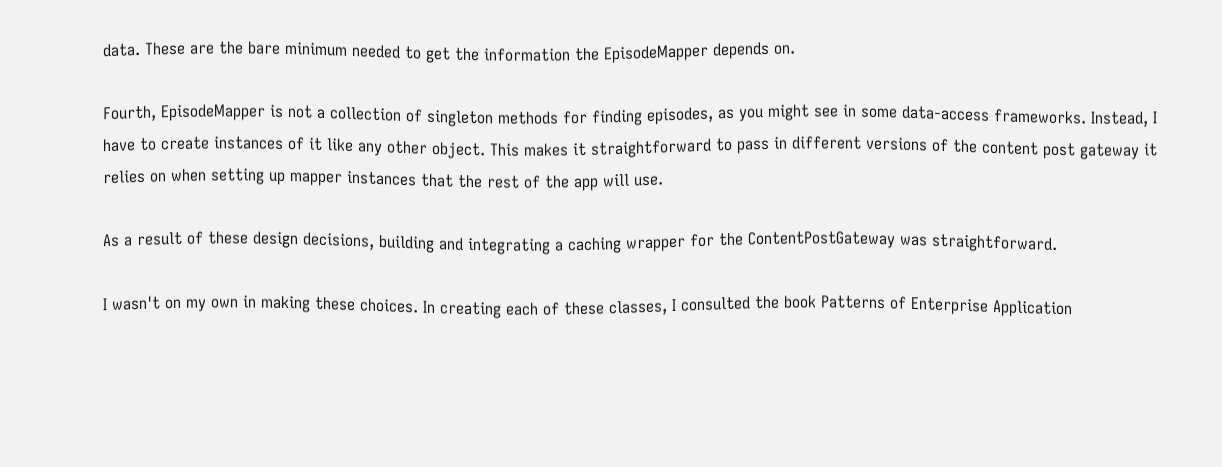data. These are the bare minimum needed to get the information the EpisodeMapper depends on.

Fourth, EpisodeMapper is not a collection of singleton methods for finding episodes, as you might see in some data-access frameworks. Instead, I have to create instances of it like any other object. This makes it straightforward to pass in different versions of the content post gateway it relies on when setting up mapper instances that the rest of the app will use.

As a result of these design decisions, building and integrating a caching wrapper for the ContentPostGateway was straightforward.

I wasn't on my own in making these choices. In creating each of these classes, I consulted the book Patterns of Enterprise Application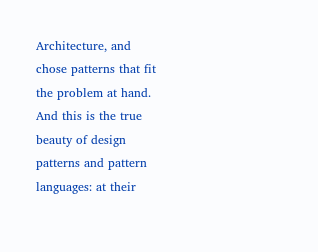Architecture, and chose patterns that fit the problem at hand. And this is the true beauty of design patterns and pattern languages: at their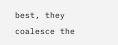best, they coalesce the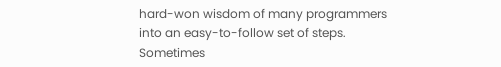hard-won wisdom of many programmers into an easy-to-follow set of steps. Sometimes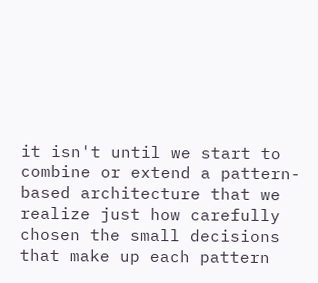it isn't until we start to combine or extend a pattern-based architecture that we realize just how carefully chosen the small decisions that make up each pattern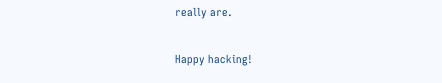really are.

Happy hacking!